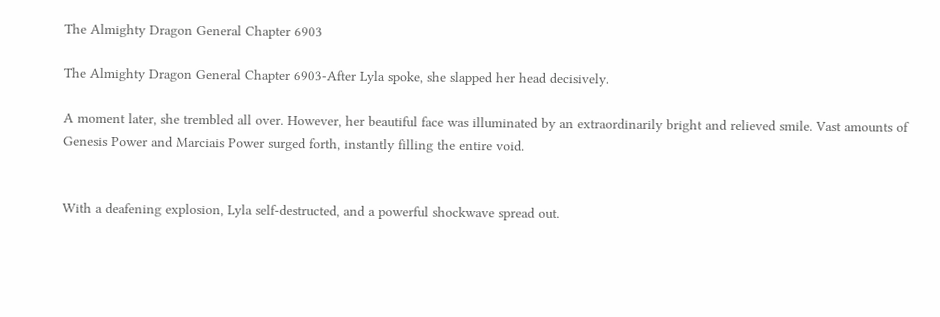The Almighty Dragon General Chapter 6903

The Almighty Dragon General Chapter 6903-After Lyla spoke, she slapped her head decisively.

A moment later, she trembled all over. However, her beautiful face was illuminated by an extraordinarily bright and relieved smile. Vast amounts of Genesis Power and Marciais Power surged forth, instantly filling the entire void.


With a deafening explosion, Lyla self-destructed, and a powerful shockwave spread out.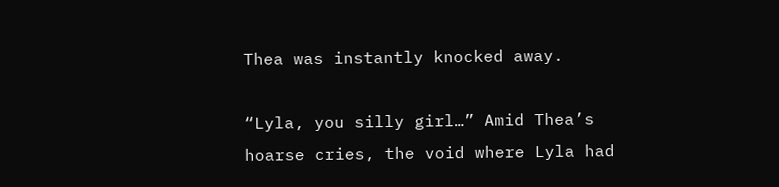Thea was instantly knocked away.

“Lyla, you silly girl…” Amid Thea’s hoarse cries, the void where Lyla had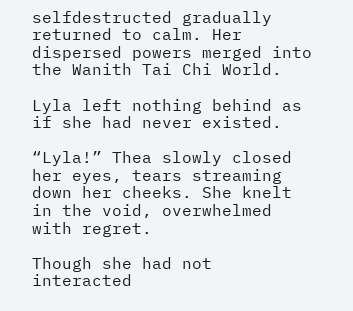selfdestructed gradually returned to calm. Her dispersed powers merged into the Wanith Tai Chi World.

Lyla left nothing behind as if she had never existed.

“Lyla!” Thea slowly closed her eyes, tears streaming down her cheeks. She knelt in the void, overwhelmed with regret.

Though she had not interacted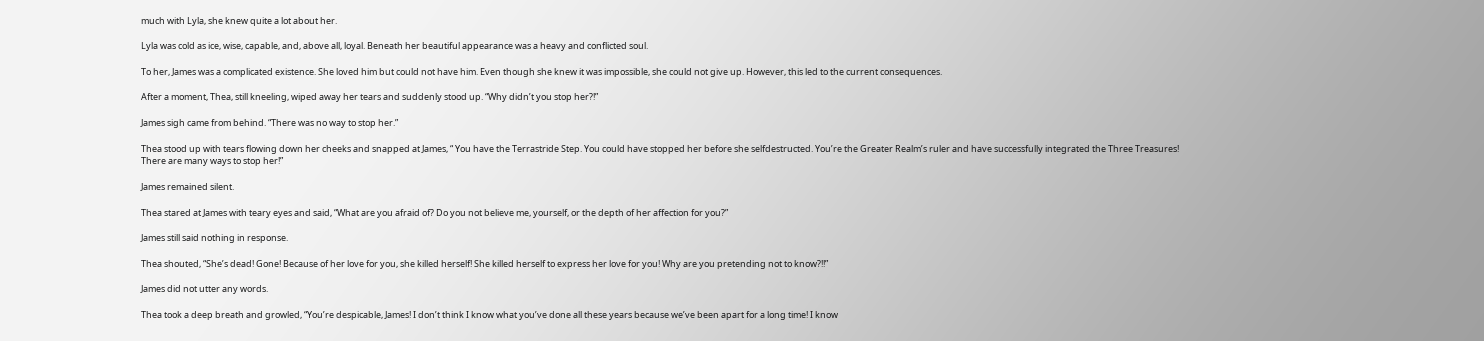much with Lyla, she knew quite a lot about her.

Lyla was cold as ice, wise, capable, and, above all, loyal. Beneath her beautiful appearance was a heavy and conflicted soul.

To her, James was a complicated existence. She loved him but could not have him. Even though she knew it was impossible, she could not give up. However, this led to the current consequences.

After a moment, Thea, still kneeling, wiped away her tears and suddenly stood up. “Why didn’t you stop her?!”

James sigh came from behind. “There was no way to stop her.”

Thea stood up with tears flowing down her cheeks and snapped at James, “ You have the Terrastride Step. You could have stopped her before she selfdestructed. You’re the Greater Realm’s ruler and have successfully integrated the Three Treasures! There are many ways to stop her!”

James remained silent.

Thea stared at James with teary eyes and said, “What are you afraid of? Do you not believe me, yourself, or the depth of her affection for you?”

James still said nothing in response.

Thea shouted, “She’s dead! Gone! Because of her love for you, she killed herself! She killed herself to express her love for you! Why are you pretending not to know?!!”

James did not utter any words.

Thea took a deep breath and growled, “You’re despicable, James! I don’t think I know what you’ve done all these years because we’ve been apart for a long time! I know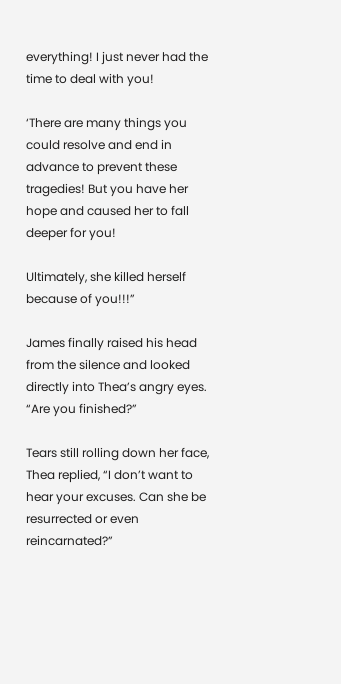everything! I just never had the time to deal with you!

‘There are many things you could resolve and end in advance to prevent these tragedies! But you have her hope and caused her to fall deeper for you!

Ultimately, she killed herself because of you!!!”

James finally raised his head from the silence and looked directly into Thea’s angry eyes. “Are you finished?”

Tears still rolling down her face, Thea replied, “I don’t want to hear your excuses. Can she be resurrected or even reincarnated?”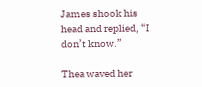James shook his head and replied, “I don’t know.”

Thea waved her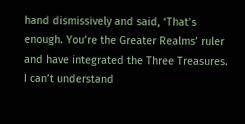hand dismissively and said, ‘That’s enough. You’re the Greater Realms’ ruler and have integrated the Three Treasures. I can’t understand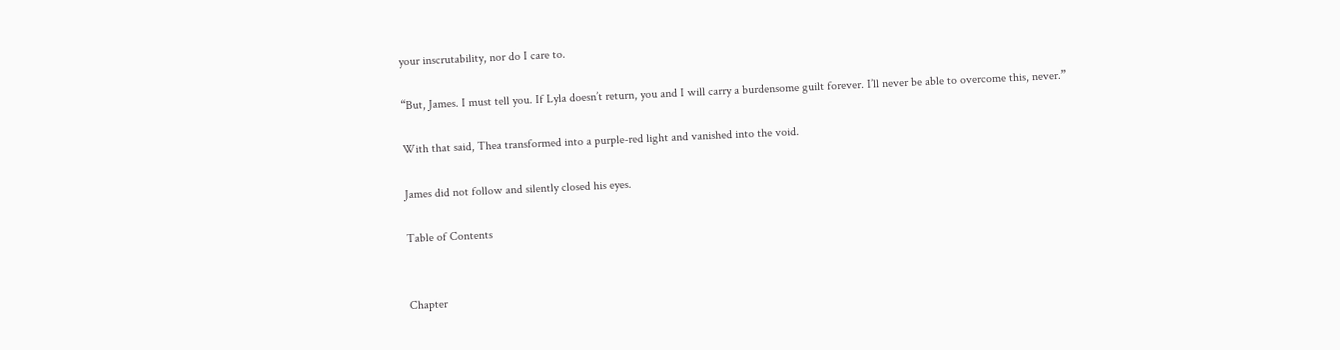your inscrutability, nor do I care to.

“But, James. I must tell you. If Lyla doesn’t return, you and I will carry a burdensome guilt forever. I’ll never be able to overcome this, never.”

With that said, Thea transformed into a purple-red light and vanished into the void.

James did not follow and silently closed his eyes.

Table of Contents


Chapter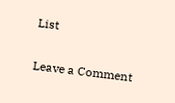List

Leave a Comment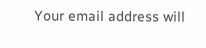Your email address will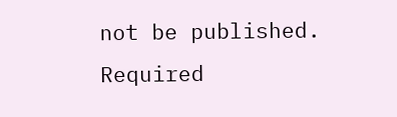not be published. Required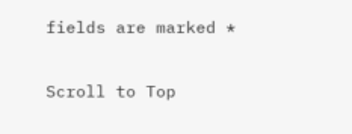fields are marked *

Scroll to Top